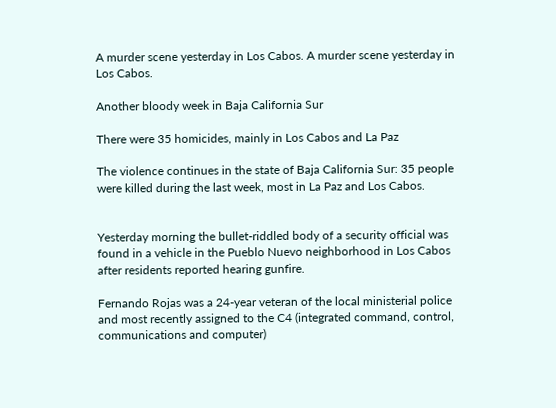A murder scene yesterday in Los Cabos. A murder scene yesterday in Los Cabos.

Another bloody week in Baja California Sur

There were 35 homicides, mainly in Los Cabos and La Paz

The violence continues in the state of Baja California Sur: 35 people were killed during the last week, most in La Paz and Los Cabos.


Yesterday morning the bullet-riddled body of a security official was found in a vehicle in the Pueblo Nuevo neighborhood in Los Cabos after residents reported hearing gunfire.

Fernando Rojas was a 24-year veteran of the local ministerial police and most recently assigned to the C4 (integrated command, control, communications and computer)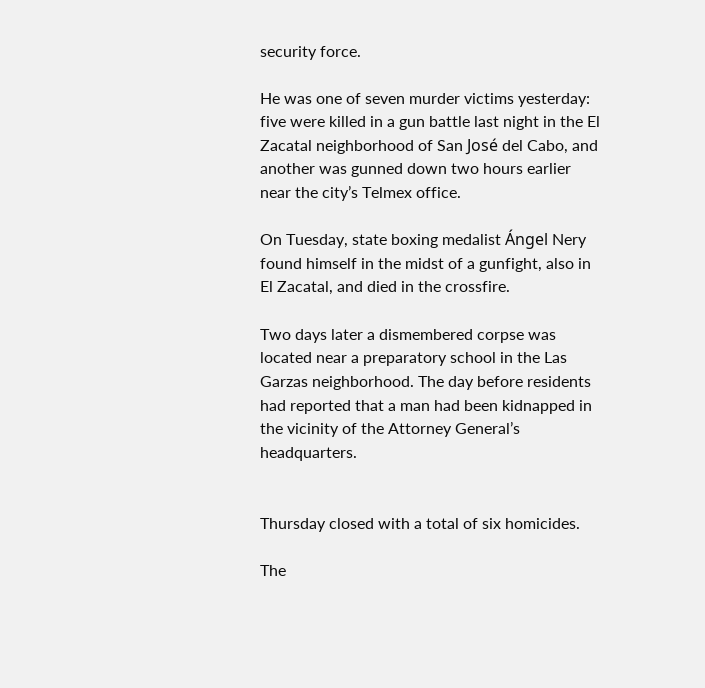security force.

He was one of seven murder victims yesterday: five were killed in a gun battle last night in the El Zacatal neighborhood of San José del Cabo, and another was gunned down two hours earlier near the city’s Telmex office.

On Tuesday, state boxing medalist Ángel Nery found himself in the midst of a gunfight, also in El Zacatal, and died in the crossfire.

Two days later a dismembered corpse was located near a preparatory school in the Las Garzas neighborhood. The day before residents had reported that a man had been kidnapped in the vicinity of the Attorney General’s headquarters.


Thursday closed with a total of six homicides.

The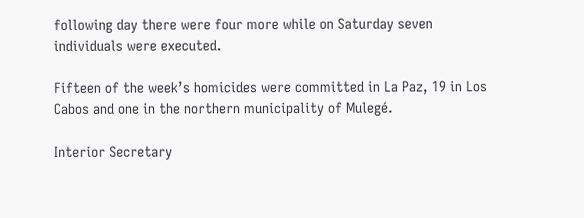following day there were four more while on Saturday seven individuals were executed.

Fifteen of the week’s homicides were committed in La Paz, 19 in Los Cabos and one in the northern municipality of Mulegé.

Interior Secretary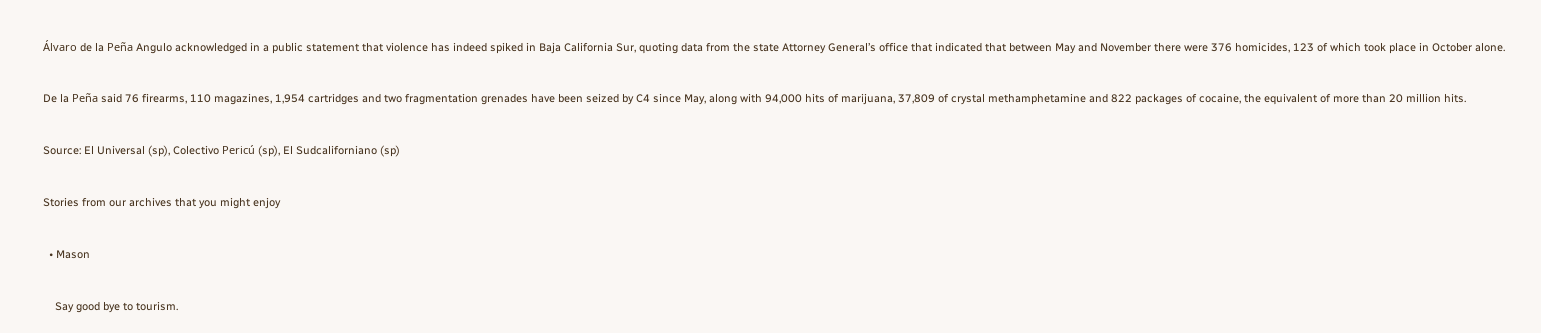Álvaro de la Peña Angulo acknowledged in a public statement that violence has indeed spiked in Baja California Sur, quoting data from the state Attorney General’s office that indicated that between May and November there were 376 homicides, 123 of which took place in October alone.

De la Peña said 76 firearms, 110 magazines, 1,954 cartridges and two fragmentation grenades have been seized by C4 since May, along with 94,000 hits of marijuana, 37,809 of crystal methamphetamine and 822 packages of cocaine, the equivalent of more than 20 million hits.

Source: El Universal (sp), Colectivo Pericú (sp), El Sudcaliforniano (sp)

Stories from our archives that you might enjoy

  • Mason

    Say good bye to tourism.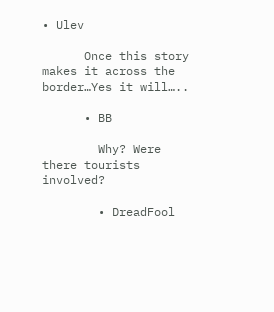• Ulev

      Once this story makes it across the border…Yes it will…..

      • BB

        Why? Were there tourists involved?

        • DreadFool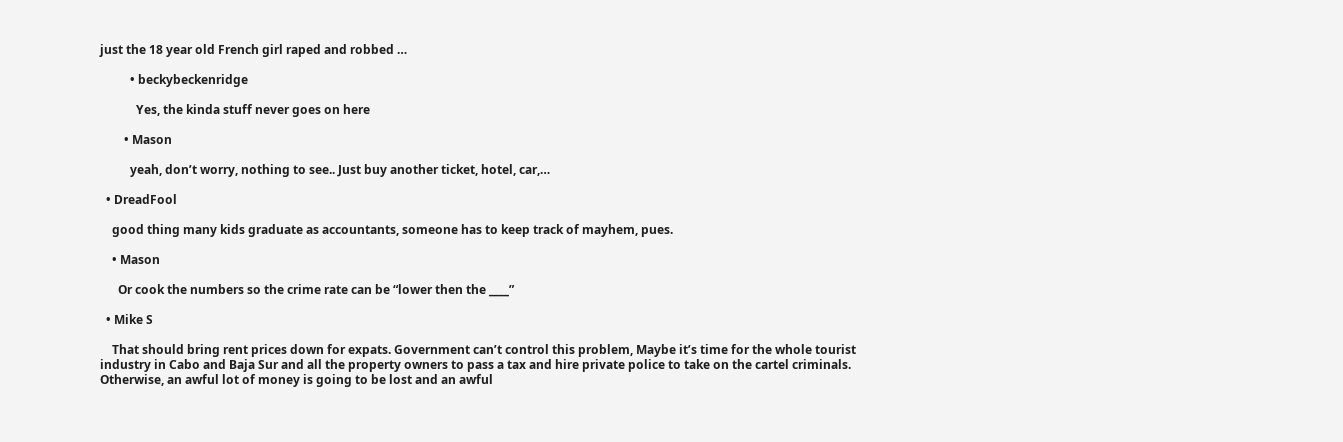just the 18 year old French girl raped and robbed …

          • beckybeckenridge

            Yes, the kinda stuff never goes on here

        • Mason

          yeah, don’t worry, nothing to see.. Just buy another ticket, hotel, car,…

  • DreadFool

    good thing many kids graduate as accountants, someone has to keep track of mayhem, pues.

    • Mason

      Or cook the numbers so the crime rate can be “lower then the ____”

  • Mike S

    That should bring rent prices down for expats. Government can’t control this problem, Maybe it’s time for the whole tourist industry in Cabo and Baja Sur and all the property owners to pass a tax and hire private police to take on the cartel criminals. Otherwise, an awful lot of money is going to be lost and an awful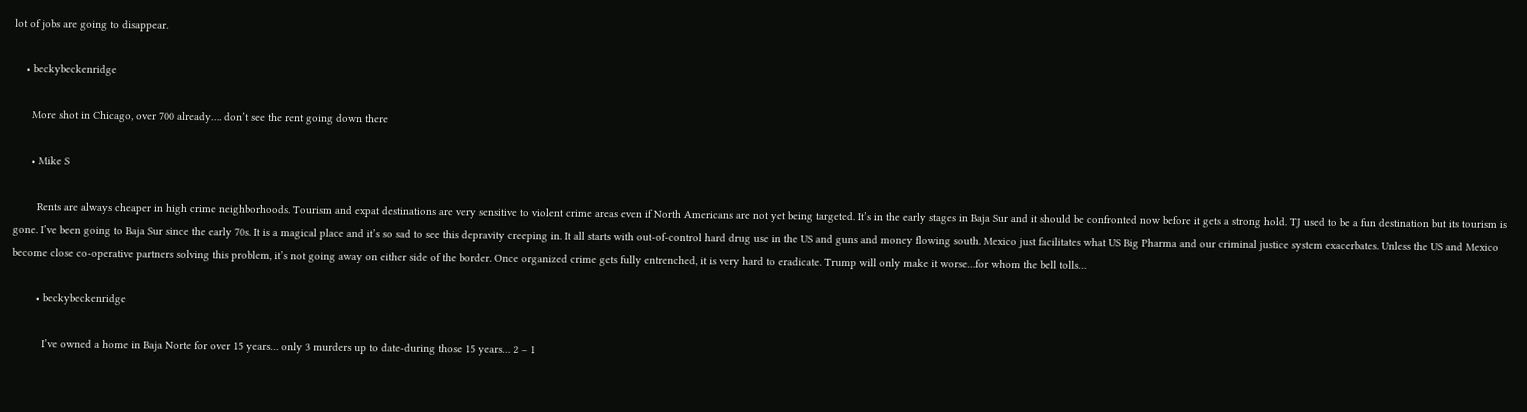lot of jobs are going to disappear.

    • beckybeckenridge

      More shot in Chicago, over 700 already…. don’t see the rent going down there

      • Mike S

        Rents are always cheaper in high crime neighborhoods. Tourism and expat destinations are very sensitive to violent crime areas even if North Americans are not yet being targeted. It’s in the early stages in Baja Sur and it should be confronted now before it gets a strong hold. TJ used to be a fun destination but its tourism is gone. I’ve been going to Baja Sur since the early 70s. It is a magical place and it’s so sad to see this depravity creeping in. It all starts with out-of-control hard drug use in the US and guns and money flowing south. Mexico just facilitates what US Big Pharma and our criminal justice system exacerbates. Unless the US and Mexico become close co-operative partners solving this problem, it’s not going away on either side of the border. Once organized crime gets fully entrenched, it is very hard to eradicate. Trump will only make it worse…for whom the bell tolls…

        • beckybeckenridge

          I’ve owned a home in Baja Norte for over 15 years… only 3 murders up to date-during those 15 years… 2 – 1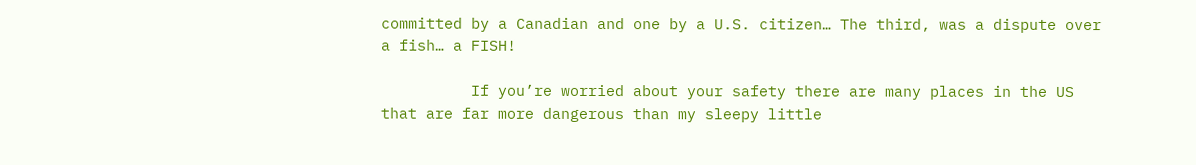committed by a Canadian and one by a U.S. citizen… The third, was a dispute over a fish… a FISH!

          If you’re worried about your safety there are many places in the US that are far more dangerous than my sleepy little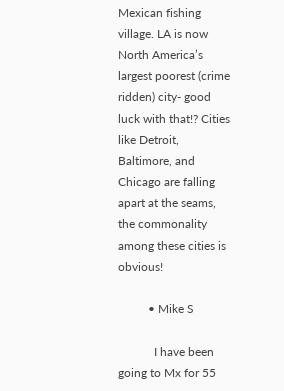Mexican fishing village. LA is now North America’s largest poorest (crime ridden) city- good luck with that!? Cities like Detroit, Baltimore, and Chicago are falling apart at the seams, the commonality among these cities is obvious!

          • Mike S

            I have been going to Mx for 55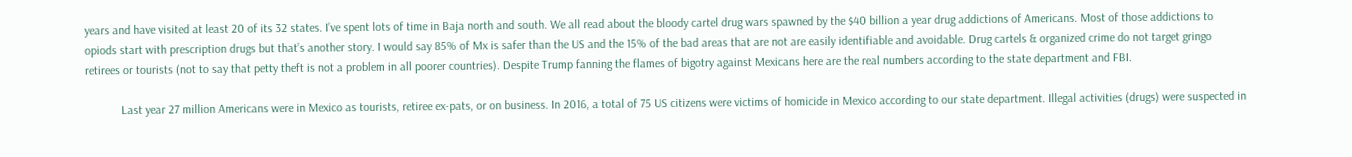years and have visited at least 20 of its 32 states. I’ve spent lots of time in Baja north and south. We all read about the bloody cartel drug wars spawned by the $40 billion a year drug addictions of Americans. Most of those addictions to opiods start with prescription drugs but that’s another story. I would say 85% of Mx is safer than the US and the 15% of the bad areas that are not are easily identifiable and avoidable. Drug cartels & organized crime do not target gringo retirees or tourists (not to say that petty theft is not a problem in all poorer countries). Despite Trump fanning the flames of bigotry against Mexicans here are the real numbers according to the state department and FBI.

            Last year 27 million Americans were in Mexico as tourists, retiree ex-pats, or on business. In 2016, a total of 75 US citizens were victims of homicide in Mexico according to our state department. Illegal activities (drugs) were suspected in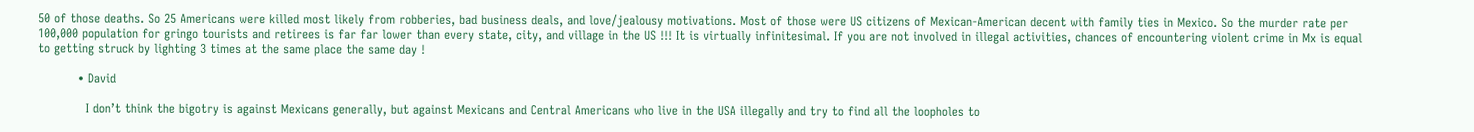50 of those deaths. So 25 Americans were killed most likely from robberies, bad business deals, and love/jealousy motivations. Most of those were US citizens of Mexican-American decent with family ties in Mexico. So the murder rate per 100,000 population for gringo tourists and retirees is far far lower than every state, city, and village in the US !!! It is virtually infinitesimal. If you are not involved in illegal activities, chances of encountering violent crime in Mx is equal to getting struck by lighting 3 times at the same place the same day !

          • David

            I don’t think the bigotry is against Mexicans generally, but against Mexicans and Central Americans who live in the USA illegally and try to find all the loopholes to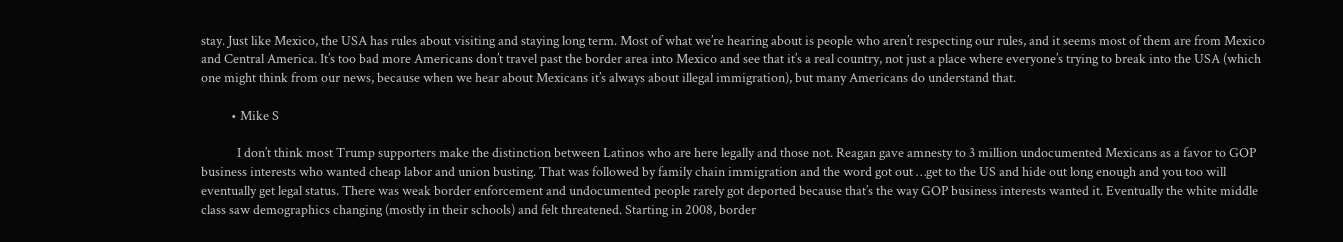stay. Just like Mexico, the USA has rules about visiting and staying long term. Most of what we’re hearing about is people who aren’t respecting our rules, and it seems most of them are from Mexico and Central America. It’s too bad more Americans don’t travel past the border area into Mexico and see that it’s a real country, not just a place where everyone’s trying to break into the USA (which one might think from our news, because when we hear about Mexicans it’s always about illegal immigration), but many Americans do understand that.

          • Mike S

            I don’t think most Trump supporters make the distinction between Latinos who are here legally and those not. Reagan gave amnesty to 3 million undocumented Mexicans as a favor to GOP business interests who wanted cheap labor and union busting. That was followed by family chain immigration and the word got out …get to the US and hide out long enough and you too will eventually get legal status. There was weak border enforcement and undocumented people rarely got deported because that’s the way GOP business interests wanted it. Eventually the white middle class saw demographics changing (mostly in their schools) and felt threatened. Starting in 2008, border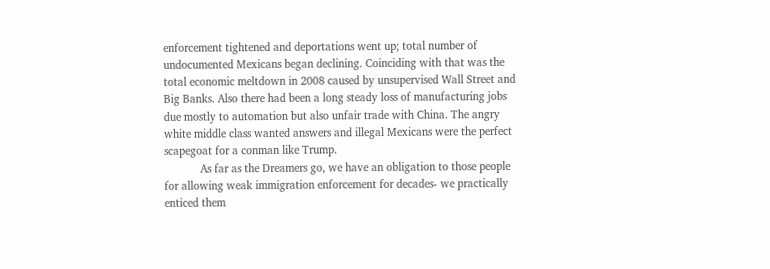enforcement tightened and deportations went up; total number of undocumented Mexicans began declining. Coinciding with that was the total economic meltdown in 2008 caused by unsupervised Wall Street and Big Banks. Also there had been a long steady loss of manufacturing jobs due mostly to automation but also unfair trade with China. The angry white middle class wanted answers and illegal Mexicans were the perfect scapegoat for a conman like Trump.
            As far as the Dreamers go, we have an obligation to those people for allowing weak immigration enforcement for decades- we practically enticed them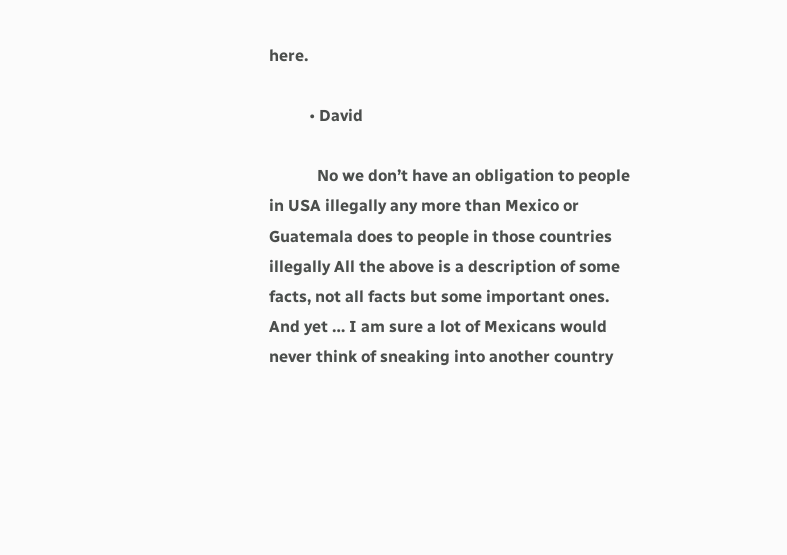here.

          • David

            No we don’t have an obligation to people in USA illegally any more than Mexico or Guatemala does to people in those countries illegally All the above is a description of some facts, not all facts but some important ones. And yet … I am sure a lot of Mexicans would never think of sneaking into another country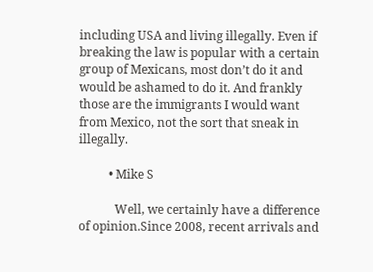including USA and living illegally. Even if breaking the law is popular with a certain group of Mexicans, most don’t do it and would be ashamed to do it. And frankly those are the immigrants I would want from Mexico, not the sort that sneak in illegally.

          • Mike S

            Well, we certainly have a difference of opinion.Since 2008, recent arrivals and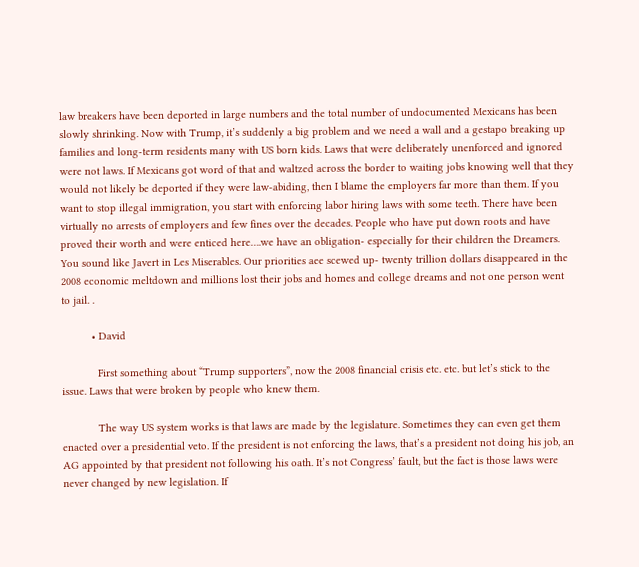law breakers have been deported in large numbers and the total number of undocumented Mexicans has been slowly shrinking. Now with Trump, it’s suddenly a big problem and we need a wall and a gestapo breaking up families and long-term residents many with US born kids. Laws that were deliberately unenforced and ignored were not laws. If Mexicans got word of that and waltzed across the border to waiting jobs knowing well that they would not likely be deported if they were law-abiding, then I blame the employers far more than them. If you want to stop illegal immigration, you start with enforcing labor hiring laws with some teeth. There have been virtually no arrests of employers and few fines over the decades. People who have put down roots and have proved their worth and were enticed here….we have an obligation- especially for their children the Dreamers. You sound like Javert in Les Miserables. Our priorities aee scewed up- twenty trillion dollars disappeared in the 2008 economic meltdown and millions lost their jobs and homes and college dreams and not one person went to jail. .

          • David

            First something about “Trump supporters”, now the 2008 financial crisis etc. etc. but let’s stick to the issue. Laws that were broken by people who knew them.

            The way US system works is that laws are made by the legislature. Sometimes they can even get them enacted over a presidential veto. If the president is not enforcing the laws, that’s a president not doing his job, an AG appointed by that president not following his oath. It’s not Congress’ fault, but the fact is those laws were never changed by new legislation. If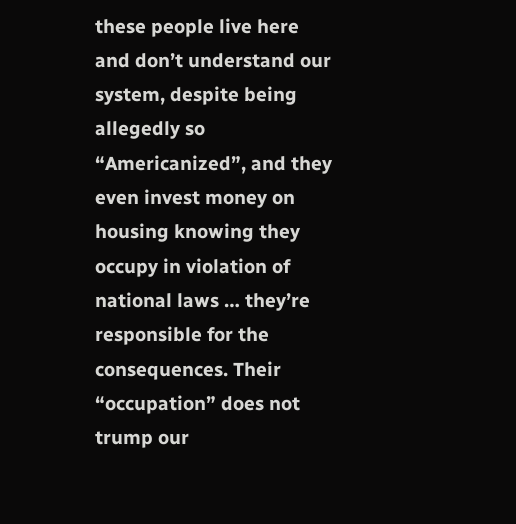these people live here and don’t understand our system, despite being allegedly so “Americanized”, and they even invest money on housing knowing they occupy in violation of national laws … they’re responsible for the consequences. Their “occupation” does not trump our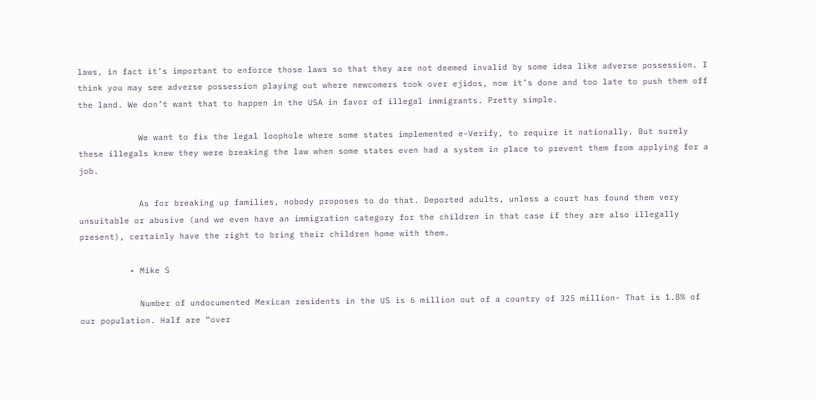laws, in fact it’s important to enforce those laws so that they are not deemed invalid by some idea like adverse possession. I think you may see adverse possession playing out where newcomers took over ejidos, now it’s done and too late to push them off the land. We don’t want that to happen in the USA in favor of illegal immigrants. Pretty simple.

            We want to fix the legal loophole where some states implemented e-Verify, to require it nationally. But surely these illegals knew they were breaking the law when some states even had a system in place to prevent them from applying for a job.

            As for breaking up families, nobody proposes to do that. Deported adults, unless a court has found them very unsuitable or abusive (and we even have an immigration category for the children in that case if they are also illegally present), certainly have the right to bring their children home with them.

          • Mike S

            Number of undocumented Mexican residents in the US is 6 million out of a country of 325 million- That is 1.8% of our population. Half are “over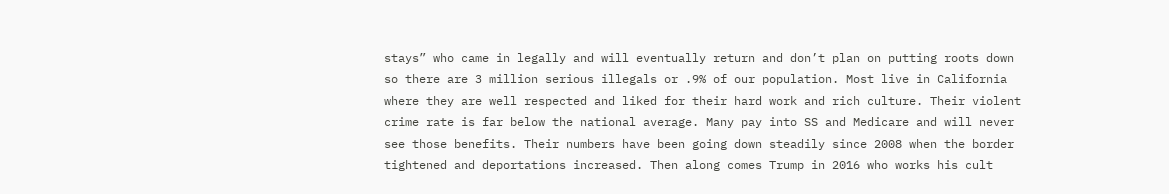stays” who came in legally and will eventually return and don’t plan on putting roots down so there are 3 million serious illegals or .9% of our population. Most live in California where they are well respected and liked for their hard work and rich culture. Their violent crime rate is far below the national average. Many pay into SS and Medicare and will never see those benefits. Their numbers have been going down steadily since 2008 when the border tightened and deportations increased. Then along comes Trump in 2016 who works his cult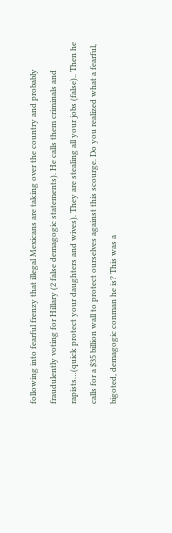following into fearful frenzy that illegal Mexicans are taking over the country and probably fraudulently voting for Hillary (2 false demagogic statements). He calls them criminals and rapists…(quick protect your daughters and wives). They are stealing all your jobs (false).. Then he calls for a $35 billion wall to protect ourselves against this scourge. Do you realized what a fearful, bigoted, demagogic conman he is? This was a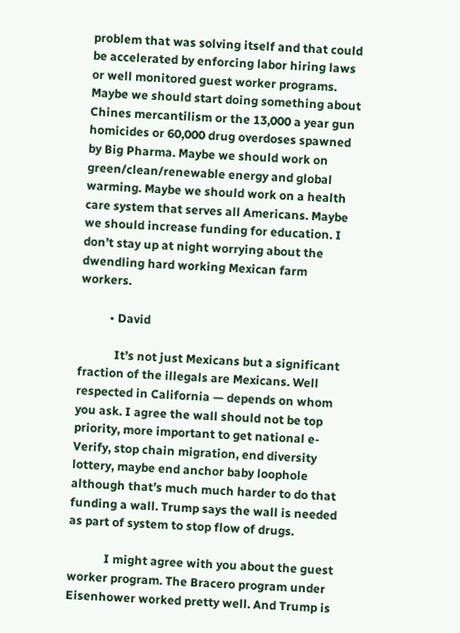problem that was solving itself and that could be accelerated by enforcing labor hiring laws or well monitored guest worker programs. Maybe we should start doing something about Chines mercantilism or the 13,000 a year gun homicides or 60,000 drug overdoses spawned by Big Pharma. Maybe we should work on green/clean/renewable energy and global warming. Maybe we should work on a health care system that serves all Americans. Maybe we should increase funding for education. I don’t stay up at night worrying about the dwendling hard working Mexican farm workers.

          • David

            It’s not just Mexicans but a significant fraction of the illegals are Mexicans. Well respected in California — depends on whom you ask. I agree the wall should not be top priority, more important to get national e-Verify, stop chain migration, end diversity lottery, maybe end anchor baby loophole although that’s much much harder to do that funding a wall. Trump says the wall is needed as part of system to stop flow of drugs.

            I might agree with you about the guest worker program. The Bracero program under Eisenhower worked pretty well. And Trump is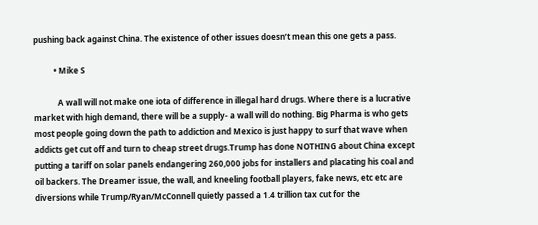pushing back against China. The existence of other issues doesn’t mean this one gets a pass.

          • Mike S

            A wall will not make one iota of difference in illegal hard drugs. Where there is a lucrative market with high demand, there will be a supply- a wall will do nothing. Big Pharma is who gets most people going down the path to addiction and Mexico is just happy to surf that wave when addicts get cut off and turn to cheap street drugs.Trump has done NOTHING about China except putting a tariff on solar panels endangering 260,000 jobs for installers and placating his coal and oil backers. The Dreamer issue, the wall, and kneeling football players, fake news, etc etc are diversions while Trump/Ryan/McConnell quietly passed a 1.4 trillion tax cut for the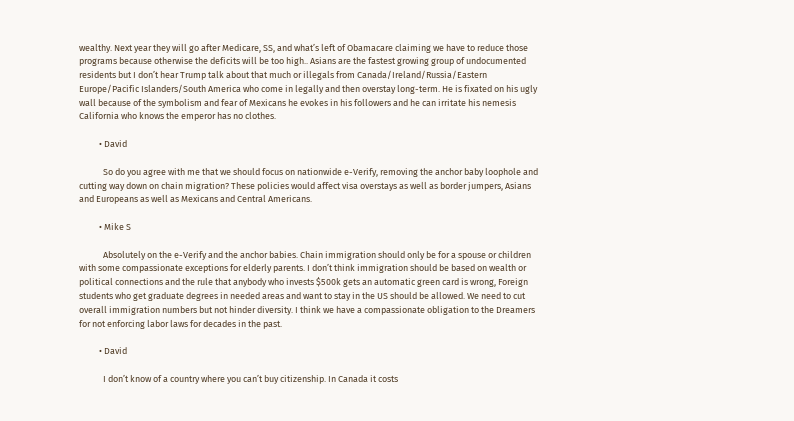wealthy. Next year they will go after Medicare, SS, and what’s left of Obamacare claiming we have to reduce those programs because otherwise the deficits will be too high.. Asians are the fastest growing group of undocumented residents but I don’t hear Trump talk about that much or illegals from Canada/Ireland/Russia/Eastern Europe/Pacific Islanders/South America who come in legally and then overstay long-term. He is fixated on his ugly wall because of the symbolism and fear of Mexicans he evokes in his followers and he can irritate his nemesis California who knows the emperor has no clothes.

          • David

            So do you agree with me that we should focus on nationwide e-Verify, removing the anchor baby loophole and cutting way down on chain migration? These policies would affect visa overstays as well as border jumpers, Asians and Europeans as well as Mexicans and Central Americans.

          • Mike S

            Absolutely on the e-Verify and the anchor babies. Chain immigration should only be for a spouse or children with some compassionate exceptions for elderly parents. I don’t think immigration should be based on wealth or political connections and the rule that anybody who invests $500k gets an automatic green card is wrong, Foreign students who get graduate degrees in needed areas and want to stay in the US should be allowed. We need to cut overall immigration numbers but not hinder diversity. I think we have a compassionate obligation to the Dreamers for not enforcing labor laws for decades in the past.

          • David

            I don’t know of a country where you can’t buy citizenship. In Canada it costs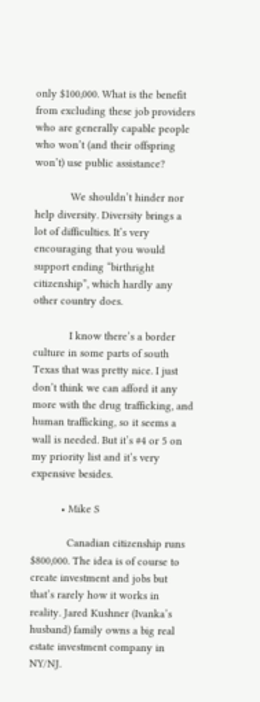only $100,000. What is the benefit from excluding these job providers who are generally capable people who won’t (and their offspring won’t) use public assistance?

            We shouldn’t hinder nor help diversity. Diversity brings a lot of difficulties. It’s very encouraging that you would support ending “birthright citizenship”, which hardly any other country does.

            I know there’s a border culture in some parts of south Texas that was pretty nice. I just don’t think we can afford it any more with the drug trafficking, and human trafficking, so it seems a wall is needed. But it’s #4 or 5 on my priority list and it’s very expensive besides.

          • Mike S

            Canadian citizenship runs $800,000. The idea is of course to create investment and jobs but that’s rarely how it works in reality. Jared Kushner (Ivanka’s husband) family owns a big real estate investment company in NY/NJ.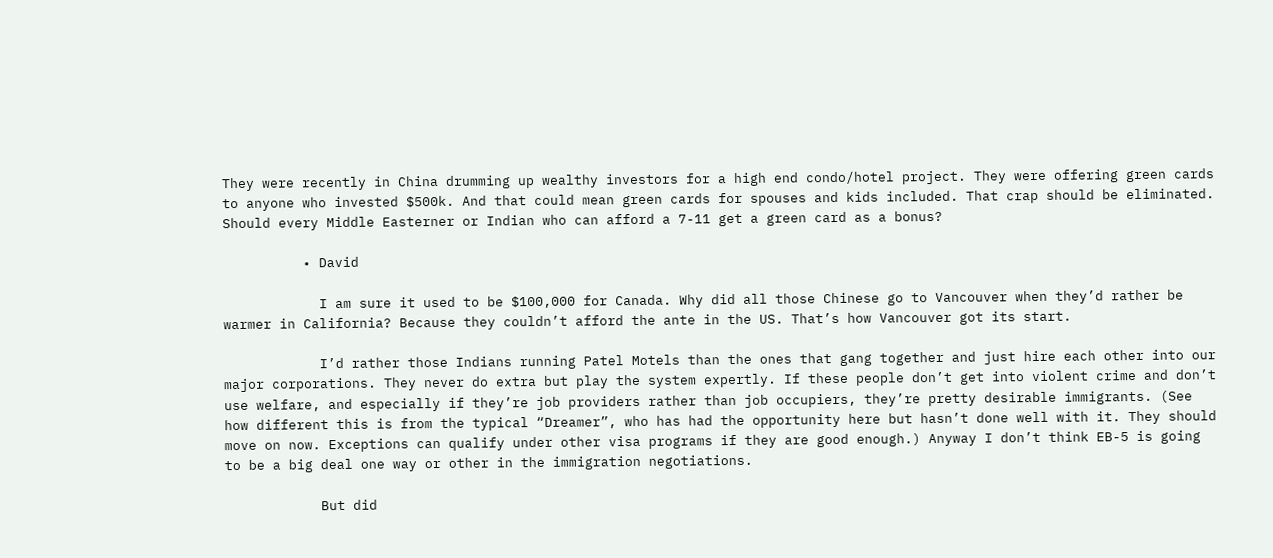They were recently in China drumming up wealthy investors for a high end condo/hotel project. They were offering green cards to anyone who invested $500k. And that could mean green cards for spouses and kids included. That crap should be eliminated. Should every Middle Easterner or Indian who can afford a 7-11 get a green card as a bonus?

          • David

            I am sure it used to be $100,000 for Canada. Why did all those Chinese go to Vancouver when they’d rather be warmer in California? Because they couldn’t afford the ante in the US. That’s how Vancouver got its start.

            I’d rather those Indians running Patel Motels than the ones that gang together and just hire each other into our major corporations. They never do extra but play the system expertly. If these people don’t get into violent crime and don’t use welfare, and especially if they’re job providers rather than job occupiers, they’re pretty desirable immigrants. (See how different this is from the typical “Dreamer”, who has had the opportunity here but hasn’t done well with it. They should move on now. Exceptions can qualify under other visa programs if they are good enough.) Anyway I don’t think EB-5 is going to be a big deal one way or other in the immigration negotiations.

            But did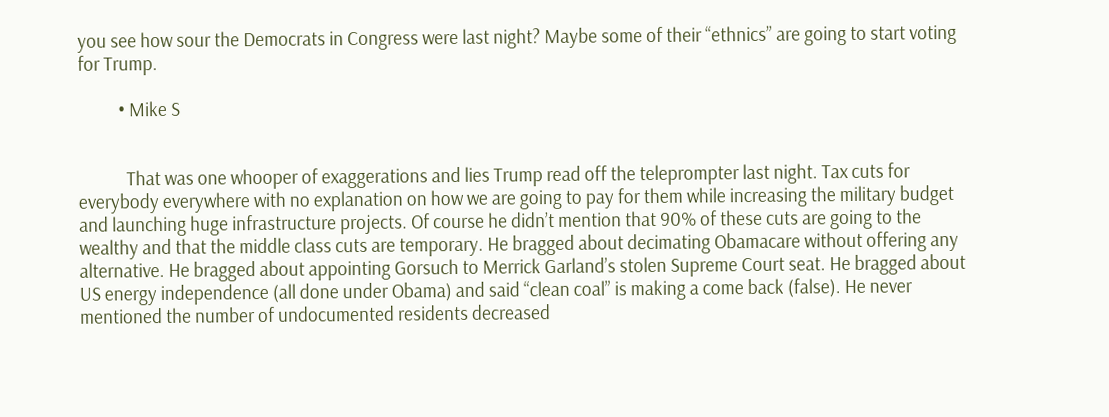you see how sour the Democrats in Congress were last night? Maybe some of their “ethnics” are going to start voting for Trump.

          • Mike S


            That was one whooper of exaggerations and lies Trump read off the teleprompter last night. Tax cuts for everybody everywhere with no explanation on how we are going to pay for them while increasing the military budget and launching huge infrastructure projects. Of course he didn’t mention that 90% of these cuts are going to the wealthy and that the middle class cuts are temporary. He bragged about decimating Obamacare without offering any alternative. He bragged about appointing Gorsuch to Merrick Garland’s stolen Supreme Court seat. He bragged about US energy independence (all done under Obama) and said “clean coal” is making a come back (false). He never mentioned the number of undocumented residents decreased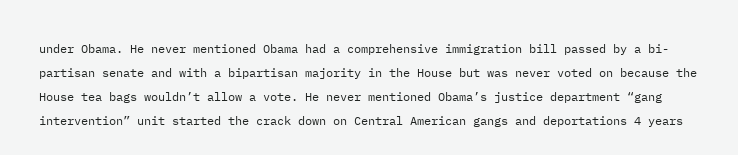under Obama. He never mentioned Obama had a comprehensive immigration bill passed by a bi-partisan senate and with a bipartisan majority in the House but was never voted on because the House tea bags wouldn’t allow a vote. He never mentioned Obama’s justice department “gang intervention” unit started the crack down on Central American gangs and deportations 4 years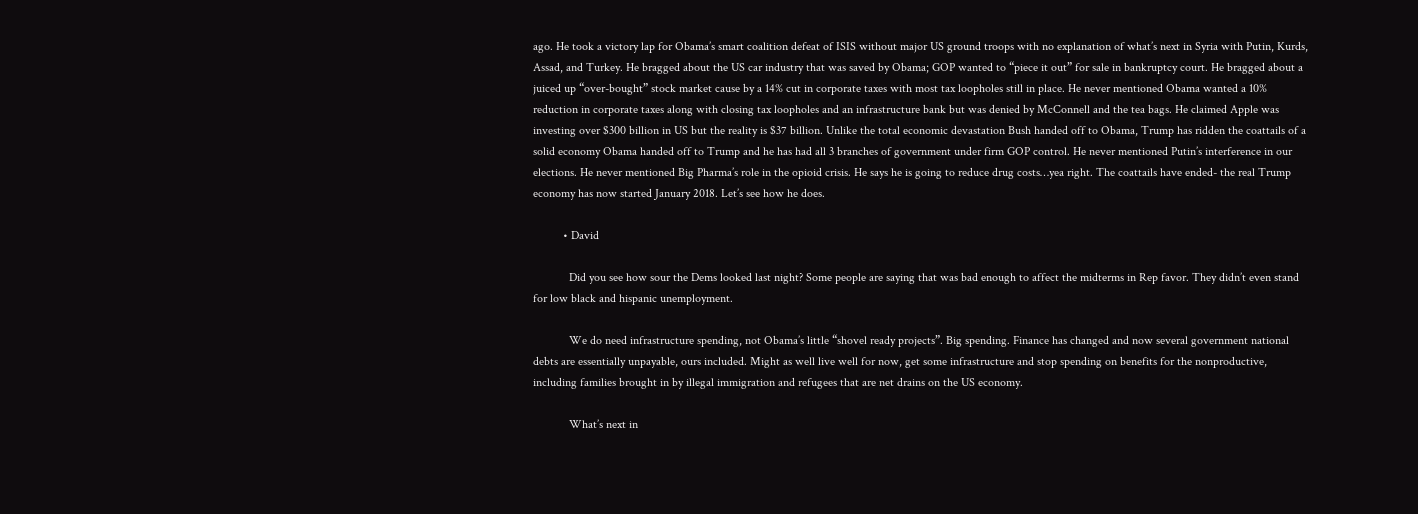ago. He took a victory lap for Obama’s smart coalition defeat of ISIS without major US ground troops with no explanation of what’s next in Syria with Putin, Kurds, Assad, and Turkey. He bragged about the US car industry that was saved by Obama; GOP wanted to “piece it out” for sale in bankruptcy court. He bragged about a juiced up “over-bought” stock market cause by a 14% cut in corporate taxes with most tax loopholes still in place. He never mentioned Obama wanted a 10% reduction in corporate taxes along with closing tax loopholes and an infrastructure bank but was denied by McConnell and the tea bags. He claimed Apple was investing over $300 billion in US but the reality is $37 billion. Unlike the total economic devastation Bush handed off to Obama, Trump has ridden the coattails of a solid economy Obama handed off to Trump and he has had all 3 branches of government under firm GOP control. He never mentioned Putin’s interference in our elections. He never mentioned Big Pharma’s role in the opioid crisis. He says he is going to reduce drug costs…yea right. The coattails have ended- the real Trump economy has now started January 2018. Let’s see how he does.

          • David

            Did you see how sour the Dems looked last night? Some people are saying that was bad enough to affect the midterms in Rep favor. They didn’t even stand for low black and hispanic unemployment.

            We do need infrastructure spending, not Obama’s little “shovel ready projects”. Big spending. Finance has changed and now several government national debts are essentially unpayable, ours included. Might as well live well for now, get some infrastructure and stop spending on benefits for the nonproductive, including families brought in by illegal immigration and refugees that are net drains on the US economy.

            What’s next in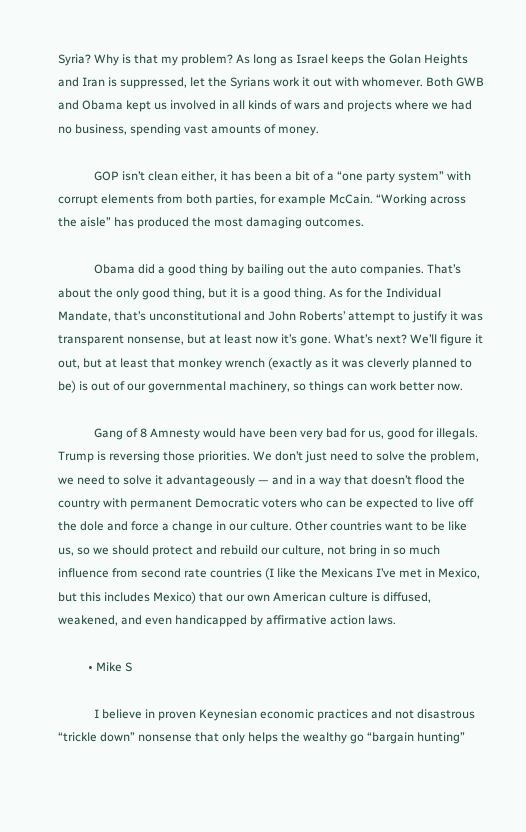Syria? Why is that my problem? As long as Israel keeps the Golan Heights and Iran is suppressed, let the Syrians work it out with whomever. Both GWB and Obama kept us involved in all kinds of wars and projects where we had no business, spending vast amounts of money.

            GOP isn’t clean either, it has been a bit of a “one party system” with corrupt elements from both parties, for example McCain. “Working across the aisle” has produced the most damaging outcomes.

            Obama did a good thing by bailing out the auto companies. That’s about the only good thing, but it is a good thing. As for the Individual Mandate, that’s unconstitutional and John Roberts’ attempt to justify it was transparent nonsense, but at least now it’s gone. What’s next? We’ll figure it out, but at least that monkey wrench (exactly as it was cleverly planned to be) is out of our governmental machinery, so things can work better now.

            Gang of 8 Amnesty would have been very bad for us, good for illegals. Trump is reversing those priorities. We don’t just need to solve the problem, we need to solve it advantageously — and in a way that doesn’t flood the country with permanent Democratic voters who can be expected to live off the dole and force a change in our culture. Other countries want to be like us, so we should protect and rebuild our culture, not bring in so much influence from second rate countries (I like the Mexicans I’ve met in Mexico, but this includes Mexico) that our own American culture is diffused, weakened, and even handicapped by affirmative action laws.

          • Mike S

            I believe in proven Keynesian economic practices and not disastrous “trickle down” nonsense that only helps the wealthy go “bargain hunting”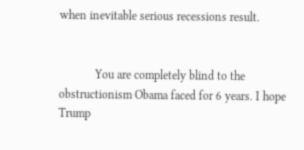when inevitable serious recessions result.


            You are completely blind to the obstructionism Obama faced for 6 years. I hope Trump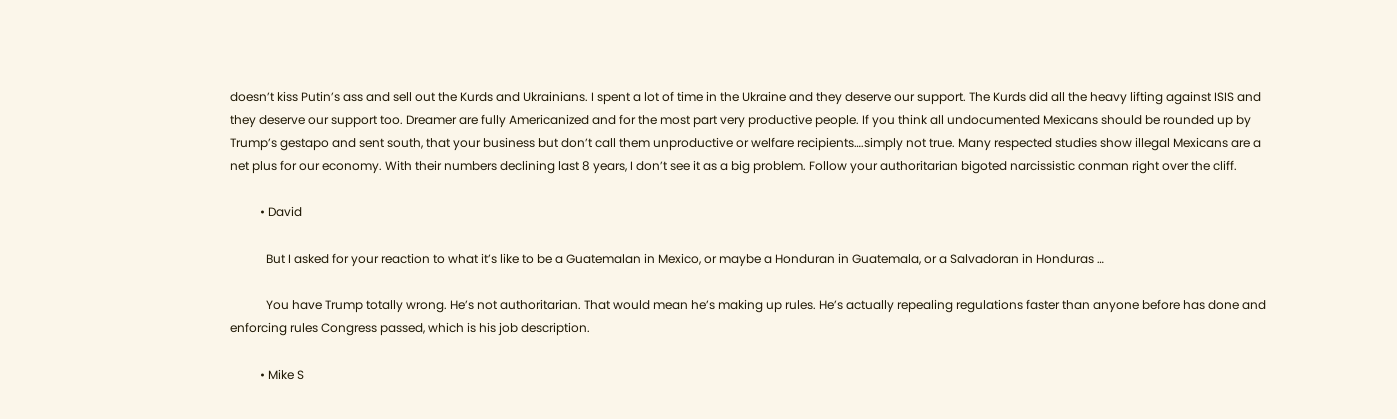doesn’t kiss Putin’s ass and sell out the Kurds and Ukrainians. I spent a lot of time in the Ukraine and they deserve our support. The Kurds did all the heavy lifting against ISIS and they deserve our support too. Dreamer are fully Americanized and for the most part very productive people. If you think all undocumented Mexicans should be rounded up by Trump’s gestapo and sent south, that your business but don’t call them unproductive or welfare recipients….simply not true. Many respected studies show illegal Mexicans are a net plus for our economy. With their numbers declining last 8 years, I don’t see it as a big problem. Follow your authoritarian bigoted narcissistic conman right over the cliff.

          • David

            But I asked for your reaction to what it’s like to be a Guatemalan in Mexico, or maybe a Honduran in Guatemala, or a Salvadoran in Honduras …

            You have Trump totally wrong. He’s not authoritarian. That would mean he’s making up rules. He’s actually repealing regulations faster than anyone before has done and enforcing rules Congress passed, which is his job description.

          • Mike S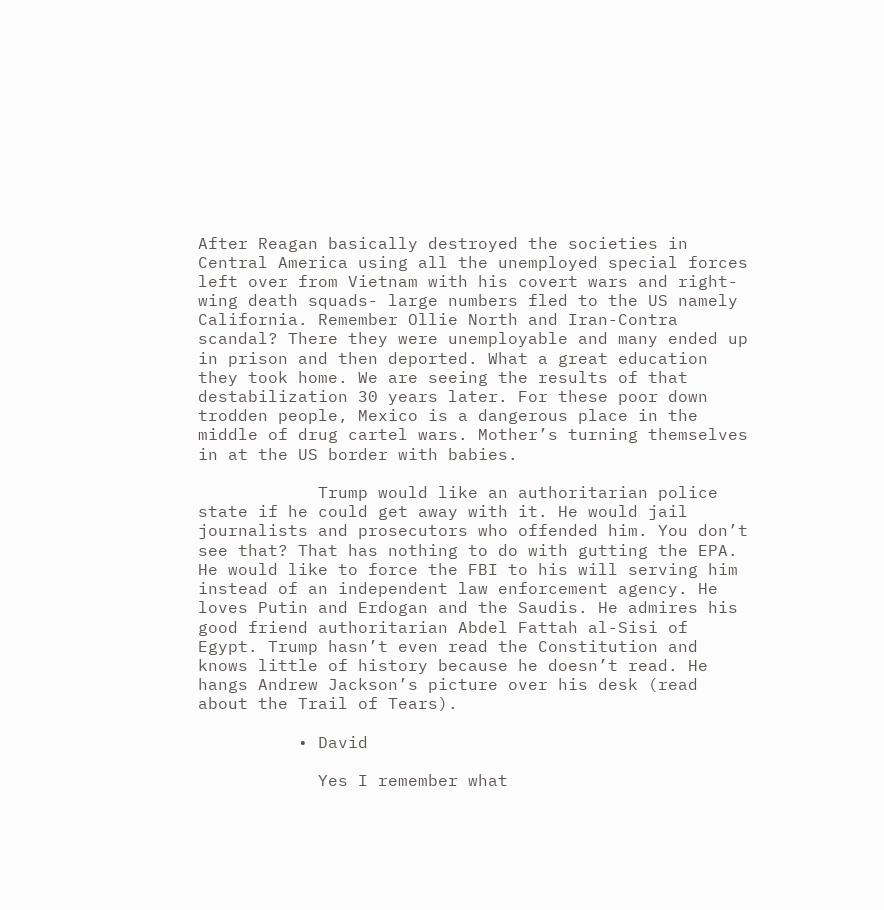After Reagan basically destroyed the societies in Central America using all the unemployed special forces left over from Vietnam with his covert wars and right-wing death squads- large numbers fled to the US namely California. Remember Ollie North and Iran-Contra scandal? There they were unemployable and many ended up in prison and then deported. What a great education they took home. We are seeing the results of that destabilization 30 years later. For these poor down trodden people, Mexico is a dangerous place in the middle of drug cartel wars. Mother’s turning themselves in at the US border with babies.

            Trump would like an authoritarian police state if he could get away with it. He would jail journalists and prosecutors who offended him. You don’t see that? That has nothing to do with gutting the EPA. He would like to force the FBI to his will serving him instead of an independent law enforcement agency. He loves Putin and Erdogan and the Saudis. He admires his good friend authoritarian Abdel Fattah al-Sisi of Egypt. Trump hasn’t even read the Constitution and knows little of history because he doesn’t read. He hangs Andrew Jackson’s picture over his desk (read about the Trail of Tears).

          • David

            Yes I remember what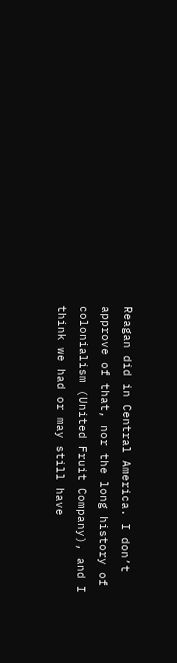Reagan did in Central America. I don’t approve of that, nor the long history of colonialism (United Fruit Company), and I think we had or may still have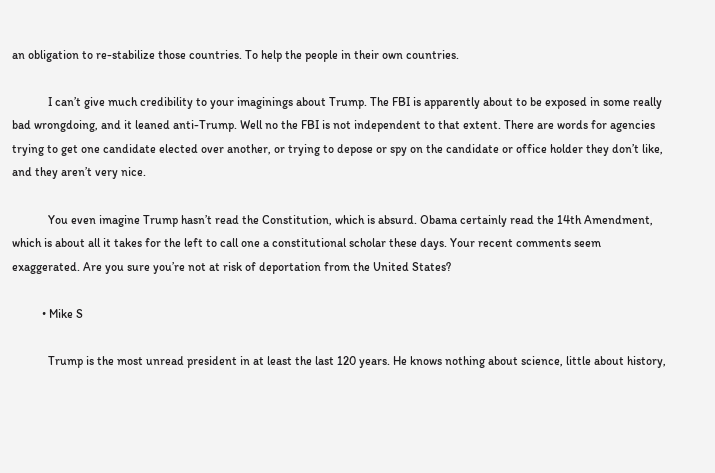an obligation to re-stabilize those countries. To help the people in their own countries.

            I can’t give much credibility to your imaginings about Trump. The FBI is apparently about to be exposed in some really bad wrongdoing, and it leaned anti-Trump. Well no the FBI is not independent to that extent. There are words for agencies trying to get one candidate elected over another, or trying to depose or spy on the candidate or office holder they don’t like, and they aren’t very nice.

            You even imagine Trump hasn’t read the Constitution, which is absurd. Obama certainly read the 14th Amendment, which is about all it takes for the left to call one a constitutional scholar these days. Your recent comments seem exaggerated. Are you sure you’re not at risk of deportation from the United States?

          • Mike S

            Trump is the most unread president in at least the last 120 years. He knows nothing about science, little about history,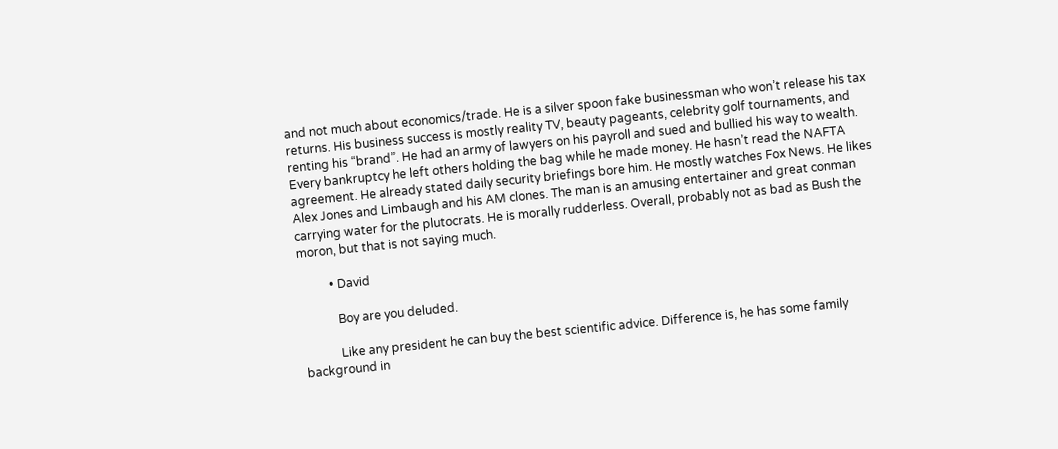and not much about economics/trade. He is a silver spoon fake businessman who won’t release his tax returns. His business success is mostly reality TV, beauty pageants, celebrity golf tournaments, and renting his “brand”. He had an army of lawyers on his payroll and sued and bullied his way to wealth. Every bankruptcy he left others holding the bag while he made money. He hasn’t read the NAFTA agreement. He already stated daily security briefings bore him. He mostly watches Fox News. He likes Alex Jones and Limbaugh and his AM clones. The man is an amusing entertainer and great conman carrying water for the plutocrats. He is morally rudderless. Overall, probably not as bad as Bush the moron, but that is not saying much.

          • David

            Boy are you deluded.

            Like any president he can buy the best scientific advice. Difference is, he has some family background in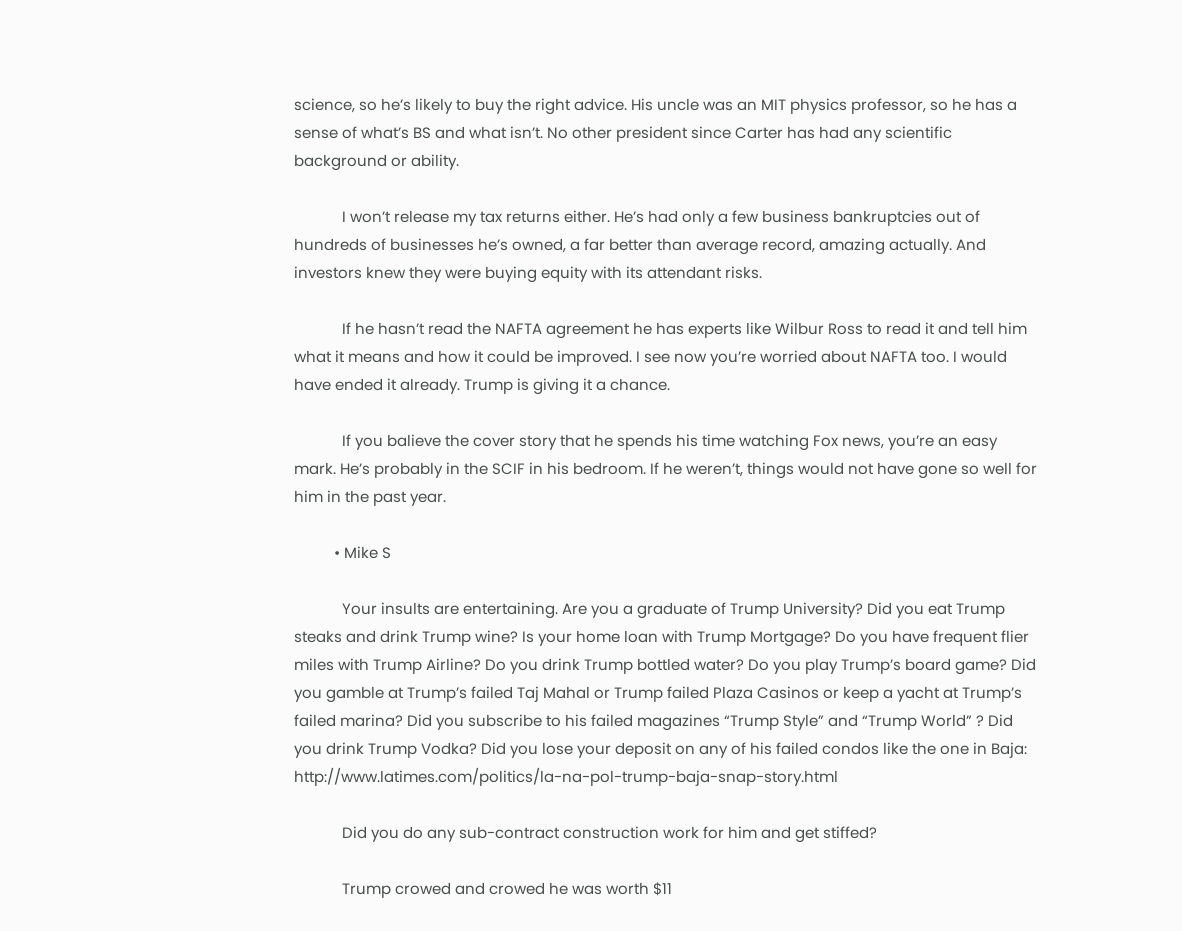science, so he’s likely to buy the right advice. His uncle was an MIT physics professor, so he has a sense of what’s BS and what isn’t. No other president since Carter has had any scientific background or ability.

            I won’t release my tax returns either. He’s had only a few business bankruptcies out of hundreds of businesses he’s owned, a far better than average record, amazing actually. And investors knew they were buying equity with its attendant risks.

            If he hasn’t read the NAFTA agreement he has experts like Wilbur Ross to read it and tell him what it means and how it could be improved. I see now you’re worried about NAFTA too. I would have ended it already. Trump is giving it a chance.

            If you balieve the cover story that he spends his time watching Fox news, you’re an easy mark. He’s probably in the SCIF in his bedroom. If he weren’t, things would not have gone so well for him in the past year.

          • Mike S

            Your insults are entertaining. Are you a graduate of Trump University? Did you eat Trump steaks and drink Trump wine? Is your home loan with Trump Mortgage? Do you have frequent flier miles with Trump Airline? Do you drink Trump bottled water? Do you play Trump’s board game? Did you gamble at Trump’s failed Taj Mahal or Trump failed Plaza Casinos or keep a yacht at Trump’s failed marina? Did you subscribe to his failed magazines “Trump Style” and “Trump World” ? Did you drink Trump Vodka? Did you lose your deposit on any of his failed condos like the one in Baja: http://www.latimes.com/politics/la-na-pol-trump-baja-snap-story.html

            Did you do any sub-contract construction work for him and get stiffed?

            Trump crowed and crowed he was worth $11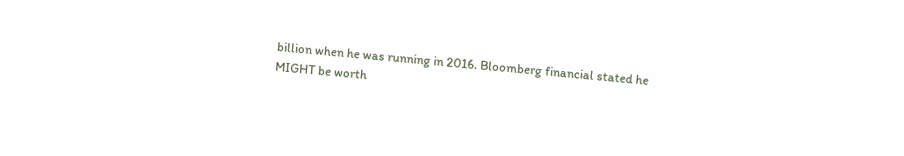billion when he was running in 2016. Bloomberg financial stated he MIGHT be worth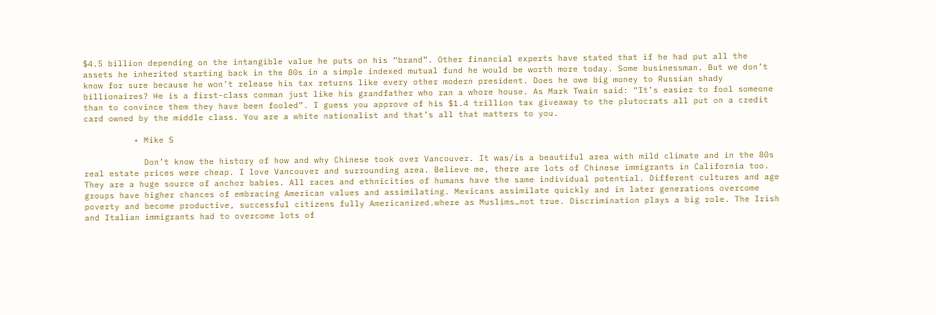$4.5 billion depending on the intangible value he puts on his “brand”. Other financial experts have stated that if he had put all the assets he inherited starting back in the 80s in a simple indexed mutual fund he would be worth more today. Some businessman. But we don’t know for sure because he won’t release his tax returns like every other modern president. Does he owe big money to Russian shady billionaires? He is a first-class conman just like his grandfather who ran a whore house. As Mark Twain said: “It’s easier to fool someone than to convince them they have been fooled”. I guess you approve of his $1.4 trillion tax giveaway to the plutocrats all put on a credit card owned by the middle class. You are a white nationalist and that’s all that matters to you.

          • Mike S

            Don’t know the history of how and why Chinese took over Vancouver. It was/is a beautiful area with mild climate and in the 80s real estate prices were cheap. I love Vancouver and surrounding area. Believe me, there are lots of Chinese immigrants in California too. They are a huge source of anchor babies. All races and ethnicities of humans have the same individual potential. Different cultures and age groups have higher chances of embracing American values and assimilating. Mexicans assimilate quickly and in later generations overcome poverty and become productive, successful citizens fully Americanized.where as Muslims…not true. Discrimination plays a big role. The Irish and Italian immigrants had to overcome lots of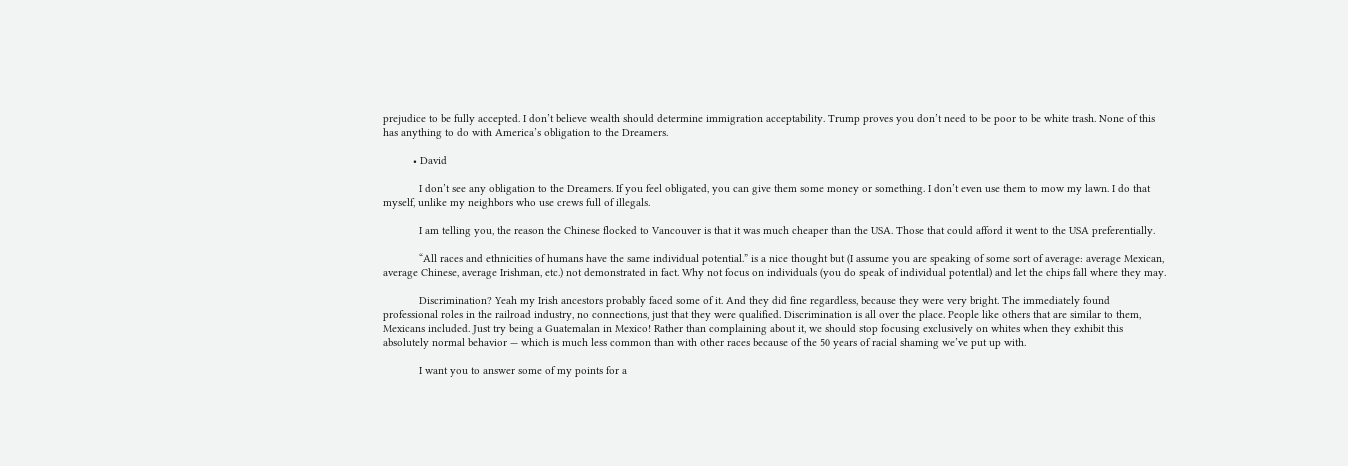prejudice to be fully accepted. I don’t believe wealth should determine immigration acceptability. Trump proves you don’t need to be poor to be white trash. None of this has anything to do with America’s obligation to the Dreamers.

          • David

            I don’t see any obligation to the Dreamers. If you feel obligated, you can give them some money or something. I don’t even use them to mow my lawn. I do that myself, unlike my neighbors who use crews full of illegals.

            I am telling you, the reason the Chinese flocked to Vancouver is that it was much cheaper than the USA. Those that could afford it went to the USA preferentially.

            “All races and ethnicities of humans have the same individual potential.” is a nice thought but (I assume you are speaking of some sort of average: average Mexican, average Chinese, average Irishman, etc.) not demonstrated in fact. Why not focus on individuals (you do speak of individual potentlal) and let the chips fall where they may.

            Discrimination? Yeah my Irish ancestors probably faced some of it. And they did fine regardless, because they were very bright. The immediately found professional roles in the railroad industry, no connections, just that they were qualified. Discrimination is all over the place. People like others that are similar to them, Mexicans included. Just try being a Guatemalan in Mexico! Rather than complaining about it, we should stop focusing exclusively on whites when they exhibit this absolutely normal behavior — which is much less common than with other races because of the 50 years of racial shaming we’ve put up with.

            I want you to answer some of my points for a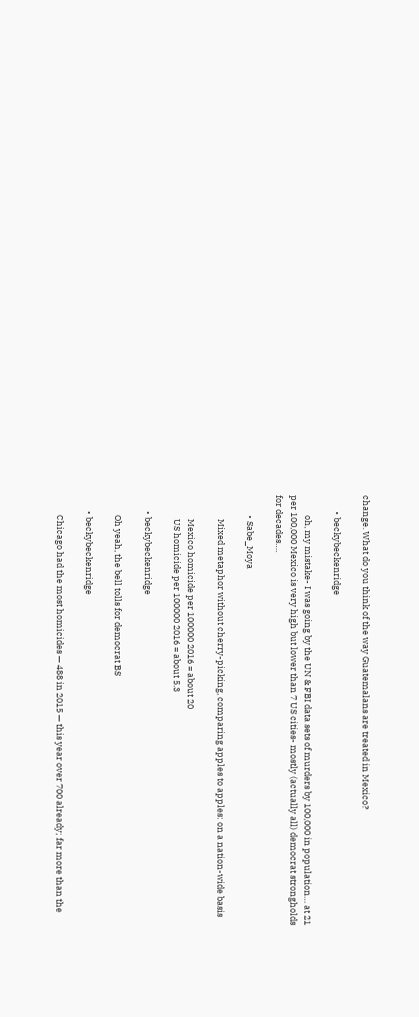change. What do you think of the way Guatemalans are treated in Mexico?

        • beckybeckenridge

          oh, my mistake- I was going by the UN & FBI data sets of murders by 100,000 in population… at 21 per 100,000 Mexico is very high but lower than 7 US cities- mostly (actually all) democrat strongholds for decades….

          • Sabe_Moya

            Mixed metaphor without cherry-picking, comparing apples to apples: on a nation-wide basis

            Mexico homicide per 100000 2016 = about 20
            US homicide per 100000 2016 = about 5.3

        • beckybeckenridge

          Oh yeah, the bell tolls for democrat BS

        • beckybeckenridge

          Chicago had the most homicides — 488 in 2015 — this year over 700 already; far more than the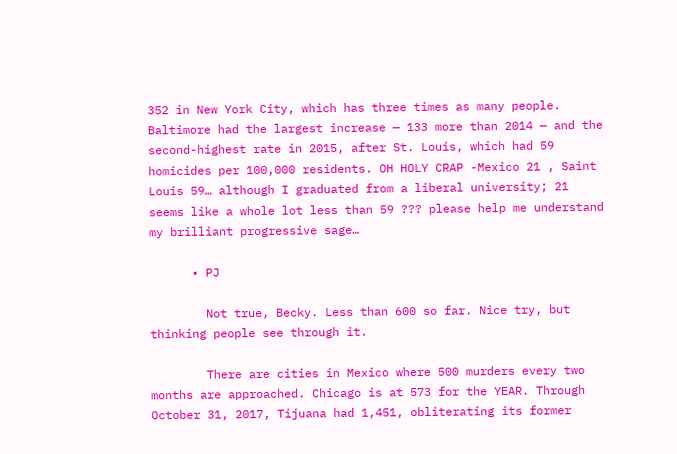352 in New York City, which has three times as many people. Baltimore had the largest increase — 133 more than 2014 — and the second-highest rate in 2015, after St. Louis, which had 59 homicides per 100,000 residents. OH HOLY CRAP -Mexico 21 , Saint Louis 59… although I graduated from a liberal university; 21 seems like a whole lot less than 59 ??? please help me understand my brilliant progressive sage…

      • PJ

        Not true, Becky. Less than 600 so far. Nice try, but thinking people see through it.

        There are cities in Mexico where 500 murders every two months are approached. Chicago is at 573 for the YEAR. Through October 31, 2017, Tijuana had 1,451, obliterating its former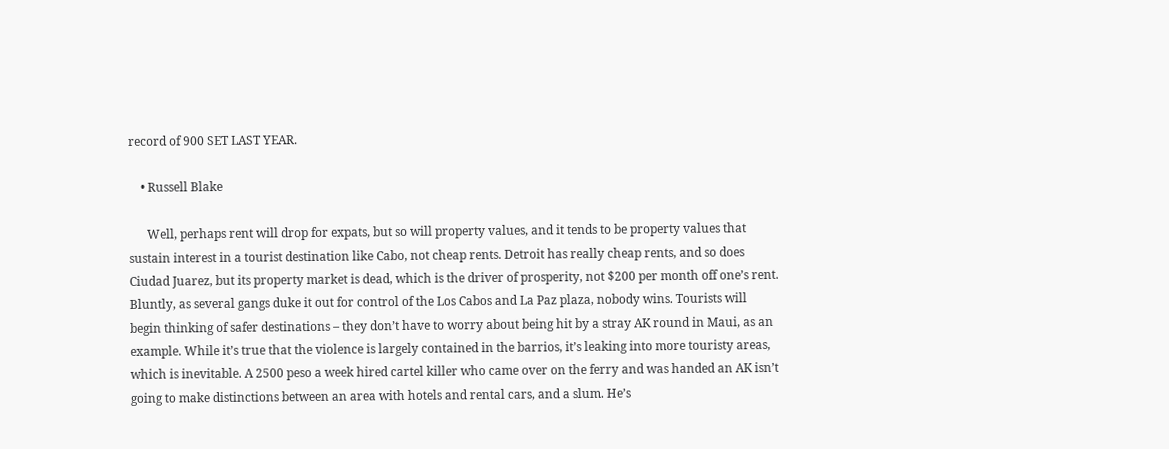record of 900 SET LAST YEAR.

    • Russell Blake

      Well, perhaps rent will drop for expats, but so will property values, and it tends to be property values that sustain interest in a tourist destination like Cabo, not cheap rents. Detroit has really cheap rents, and so does Ciudad Juarez, but its property market is dead, which is the driver of prosperity, not $200 per month off one’s rent. Bluntly, as several gangs duke it out for control of the Los Cabos and La Paz plaza, nobody wins. Tourists will begin thinking of safer destinations – they don’t have to worry about being hit by a stray AK round in Maui, as an example. While it’s true that the violence is largely contained in the barrios, it’s leaking into more touristy areas, which is inevitable. A 2500 peso a week hired cartel killer who came over on the ferry and was handed an AK isn’t going to make distinctions between an area with hotels and rental cars, and a slum. He’s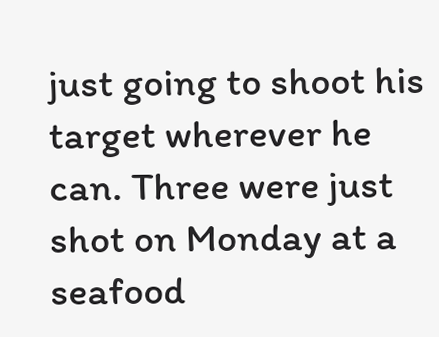just going to shoot his target wherever he can. Three were just shot on Monday at a seafood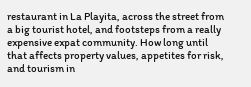restaurant in La Playita, across the street from a big tourist hotel, and footsteps from a really expensive expat community. How long until that affects property values, appetites for risk, and tourism in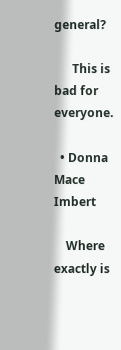general?

      This is bad for everyone.

  • Donna Mace Imbert

    Where exactly is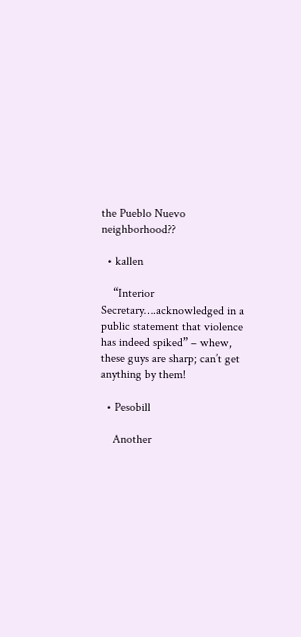the Pueblo Nuevo neighborhood??

  • kallen

    “Interior Secretary….acknowledged in a public statement that violence has indeed spiked” – whew, these guys are sharp; can’t get anything by them!

  • Pesobill

    Another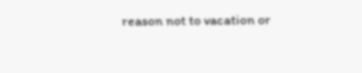reason not to vacation or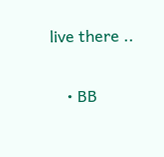live there ..

    • BB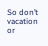So don’t vacation or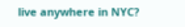live anywhere in NYC?